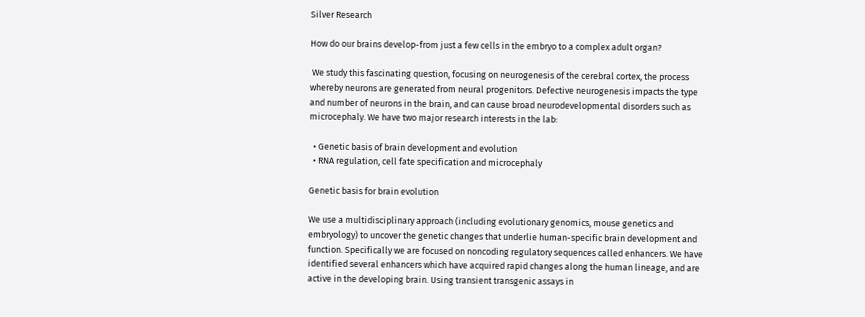Silver Research

How do our brains develop-from just a few cells in the embryo to a complex adult organ?

 We study this fascinating question, focusing on neurogenesis of the cerebral cortex, the process whereby neurons are generated from neural progenitors. Defective neurogenesis impacts the type and number of neurons in the brain, and can cause broad neurodevelopmental disorders such as microcephaly. We have two major research interests in the lab:

  • Genetic basis of brain development and evolution
  • RNA regulation, cell fate specification and microcephaly

Genetic basis for brain evolution

We use a multidisciplinary approach (including evolutionary genomics, mouse genetics and embryology) to uncover the genetic changes that underlie human-specific brain development and function. Specifically we are focused on noncoding regulatory sequences called enhancers. We have identified several enhancers which have acquired rapid changes along the human lineage, and are active in the developing brain. Using transient transgenic assays in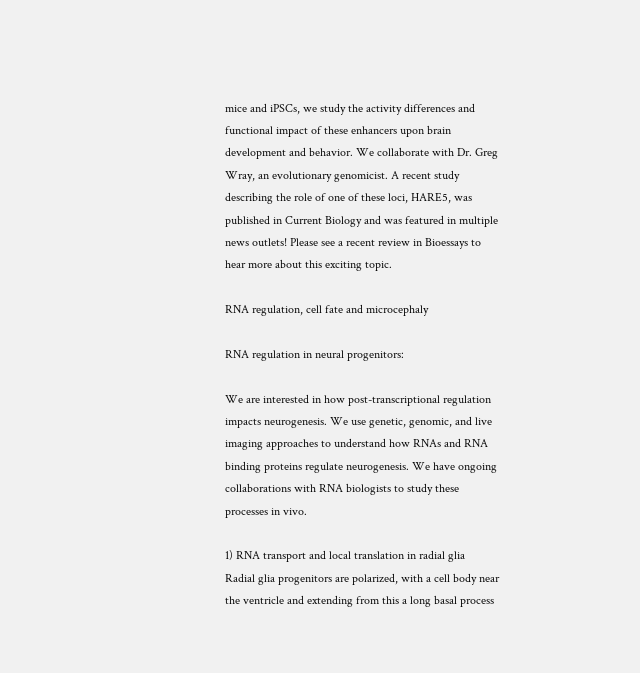mice and iPSCs, we study the activity differences and functional impact of these enhancers upon brain development and behavior. We collaborate with Dr. Greg Wray, an evolutionary genomicist. A recent study describing the role of one of these loci, HARE5, was published in Current Biology and was featured in multiple news outlets! Please see a recent review in Bioessays to hear more about this exciting topic.

RNA regulation, cell fate and microcephaly

RNA regulation in neural progenitors:

We are interested in how post-transcriptional regulation impacts neurogenesis. We use genetic, genomic, and live imaging approaches to understand how RNAs and RNA binding proteins regulate neurogenesis. We have ongoing collaborations with RNA biologists to study these processes in vivo.

1) RNA transport and local translation in radial glia
Radial glia progenitors are polarized, with a cell body near the ventricle and extending from this a long basal process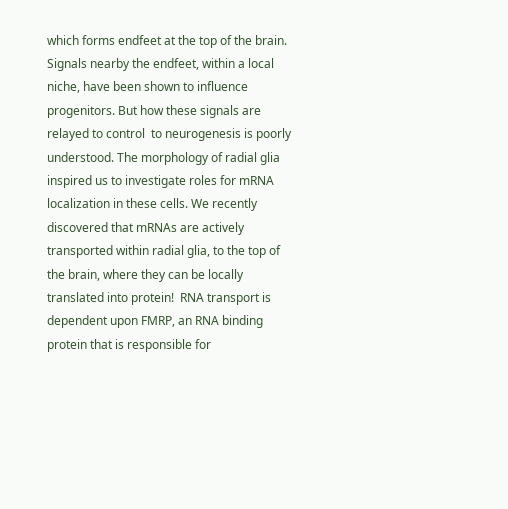which forms endfeet at the top of the brain. Signals nearby the endfeet, within a local niche, have been shown to influence progenitors. But how these signals are relayed to control  to neurogenesis is poorly understood. The morphology of radial glia inspired us to investigate roles for mRNA localization in these cells. We recently discovered that mRNAs are actively transported within radial glia, to the top of the brain, where they can be locally translated into protein!  RNA transport is dependent upon FMRP, an RNA binding protein that is responsible for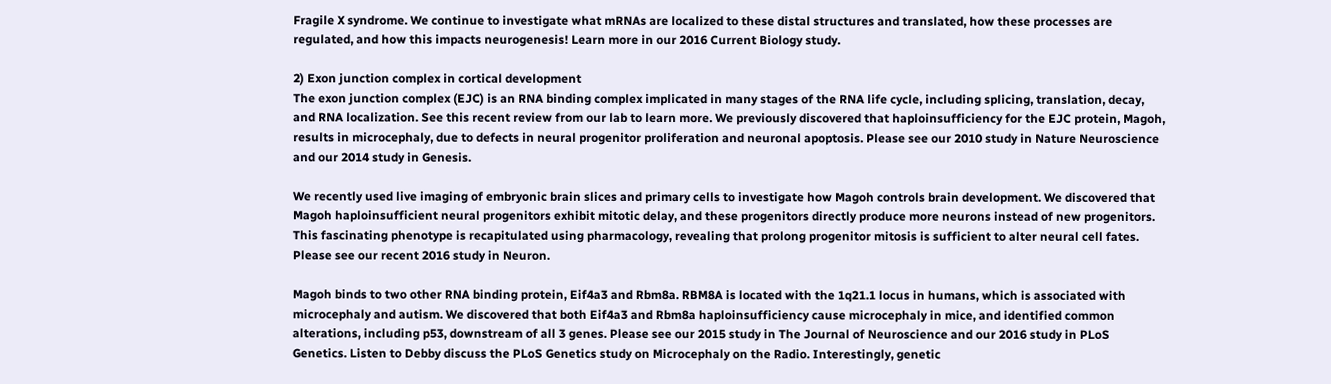Fragile X syndrome. We continue to investigate what mRNAs are localized to these distal structures and translated, how these processes are regulated, and how this impacts neurogenesis! Learn more in our 2016 Current Biology study.

2) Exon junction complex in cortical development
The exon junction complex (EJC) is an RNA binding complex implicated in many stages of the RNA life cycle, including splicing, translation, decay, and RNA localization. See this recent review from our lab to learn more. We previously discovered that haploinsufficiency for the EJC protein, Magoh, results in microcephaly, due to defects in neural progenitor proliferation and neuronal apoptosis. Please see our 2010 study in Nature Neuroscience and our 2014 study in Genesis.

We recently used live imaging of embryonic brain slices and primary cells to investigate how Magoh controls brain development. We discovered that Magoh haploinsufficient neural progenitors exhibit mitotic delay, and these progenitors directly produce more neurons instead of new progenitors. This fascinating phenotype is recapitulated using pharmacology, revealing that prolong progenitor mitosis is sufficient to alter neural cell fates. Please see our recent 2016 study in Neuron.

Magoh binds to two other RNA binding protein, Eif4a3 and Rbm8a. RBM8A is located with the 1q21.1 locus in humans, which is associated with microcephaly and autism. We discovered that both Eif4a3 and Rbm8a haploinsufficiency cause microcephaly in mice, and identified common alterations, including p53, downstream of all 3 genes. Please see our 2015 study in The Journal of Neuroscience and our 2016 study in PLoS Genetics. Listen to Debby discuss the PLoS Genetics study on Microcephaly on the Radio. Interestingly, genetic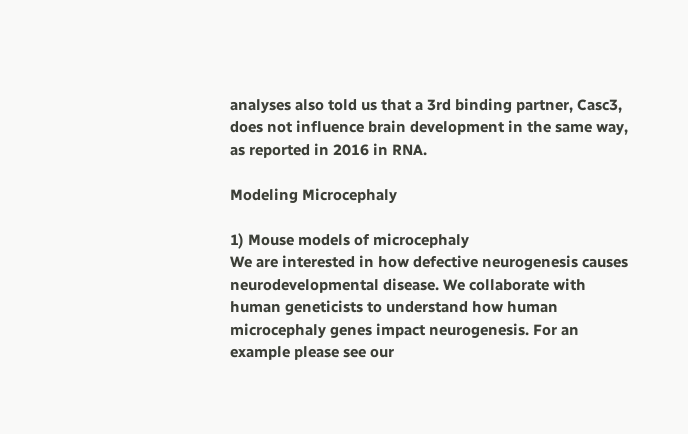analyses also told us that a 3rd binding partner, Casc3, does not influence brain development in the same way, as reported in 2016 in RNA.

Modeling Microcephaly

1) Mouse models of microcephaly
We are interested in how defective neurogenesis causes neurodevelopmental disease. We collaborate with human geneticists to understand how human microcephaly genes impact neurogenesis. For an example please see our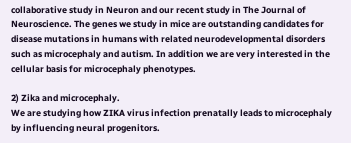collaborative study in Neuron and our recent study in The Journal of Neuroscience. The genes we study in mice are outstanding candidates for disease mutations in humans with related neurodevelopmental disorders such as microcephaly and autism. In addition we are very interested in the cellular basis for microcephaly phenotypes.

2) Zika and microcephaly.
We are studying how ZIKA virus infection prenatally leads to microcephaly by influencing neural progenitors.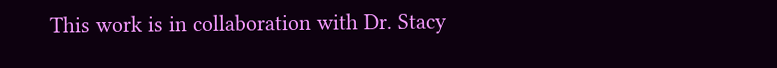This work is in collaboration with Dr. Stacy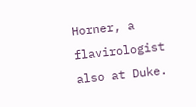Horner, a flavirologist also at Duke.